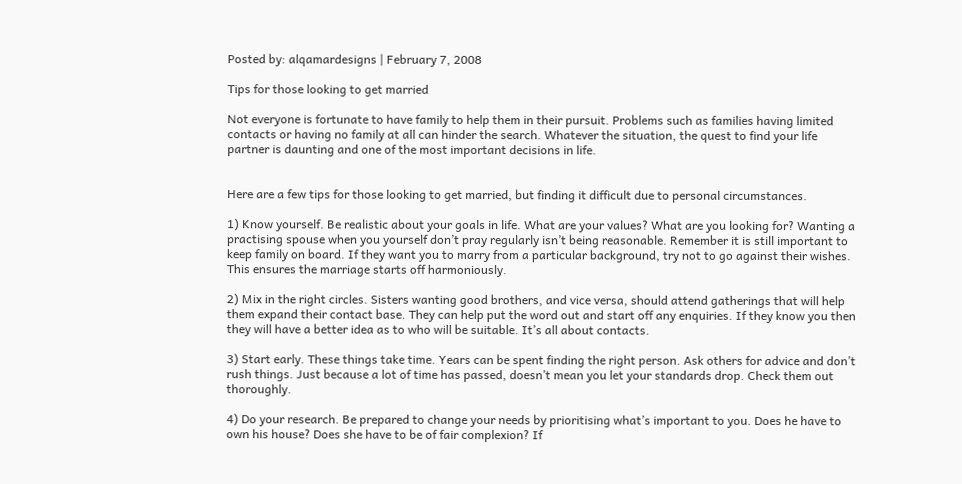Posted by: alqamardesigns | February 7, 2008

Tips for those looking to get married

Not everyone is fortunate to have family to help them in their pursuit. Problems such as families having limited contacts or having no family at all can hinder the search. Whatever the situation, the quest to find your life partner is daunting and one of the most important decisions in life.


Here are a few tips for those looking to get married, but finding it difficult due to personal circumstances.

1) Know yourself. Be realistic about your goals in life. What are your values? What are you looking for? Wanting a practising spouse when you yourself don’t pray regularly isn’t being reasonable. Remember it is still important to keep family on board. If they want you to marry from a particular background, try not to go against their wishes. This ensures the marriage starts off harmoniously.

2) Mix in the right circles. Sisters wanting good brothers, and vice versa, should attend gatherings that will help them expand their contact base. They can help put the word out and start off any enquiries. If they know you then they will have a better idea as to who will be suitable. It’s all about contacts.

3) Start early. These things take time. Years can be spent finding the right person. Ask others for advice and don’t rush things. Just because a lot of time has passed, doesn’t mean you let your standards drop. Check them out thoroughly.

4) Do your research. Be prepared to change your needs by prioritising what’s important to you. Does he have to own his house? Does she have to be of fair complexion? If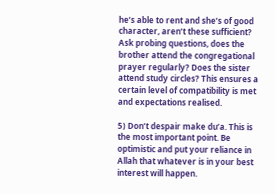he’s able to rent and she’s of good character, aren’t these sufficient? Ask probing questions, does the brother attend the congregational prayer regularly? Does the sister attend study circles? This ensures a certain level of compatibility is met and expectations realised.

5) Don’t despair make du’a. This is the most important point. Be optimistic and put your reliance in Allah that whatever is in your best interest will happen.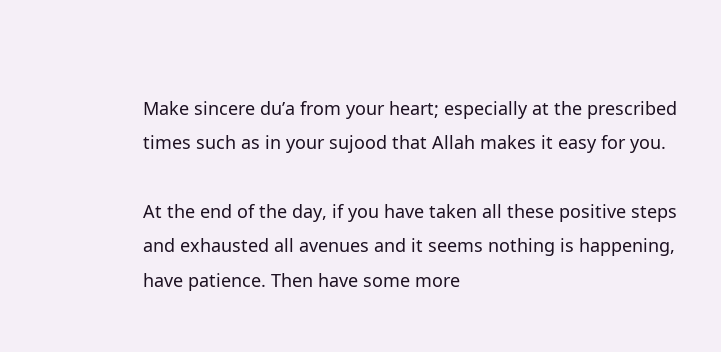Make sincere du’a from your heart; especially at the prescribed times such as in your sujood that Allah makes it easy for you.

At the end of the day, if you have taken all these positive steps and exhausted all avenues and it seems nothing is happening, have patience. Then have some more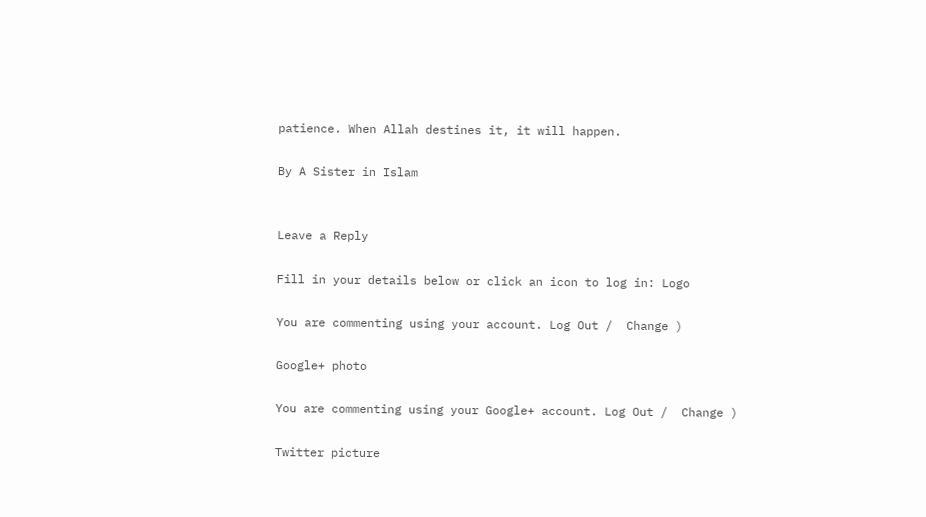patience. When Allah destines it, it will happen.

By A Sister in Islam


Leave a Reply

Fill in your details below or click an icon to log in: Logo

You are commenting using your account. Log Out /  Change )

Google+ photo

You are commenting using your Google+ account. Log Out /  Change )

Twitter picture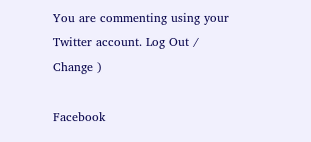You are commenting using your Twitter account. Log Out /  Change )

Facebook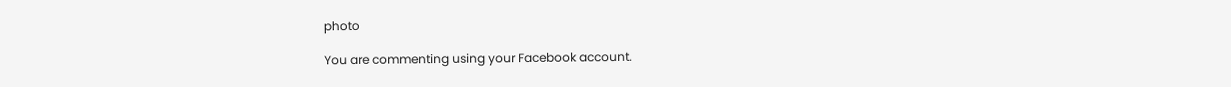photo

You are commenting using your Facebook account.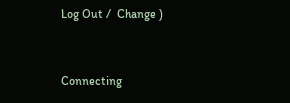Log Out /  Change )


Connecting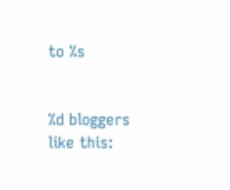to %s


%d bloggers like this: